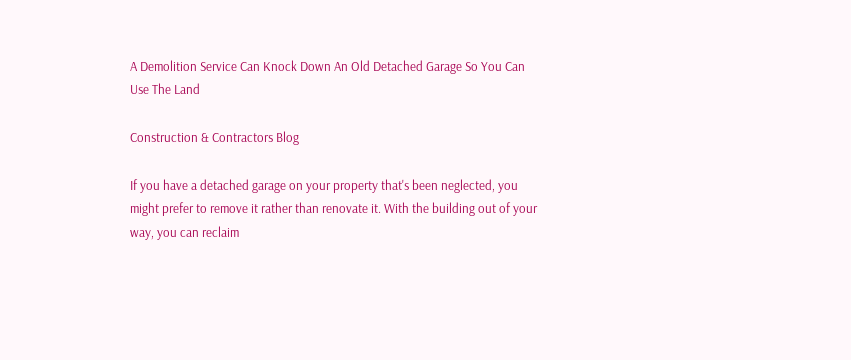A Demolition Service Can Knock Down An Old Detached Garage So You Can Use The Land

Construction & Contractors Blog

If you have a detached garage on your property that's been neglected, you might prefer to remove it rather than renovate it. With the building out of your way, you can reclaim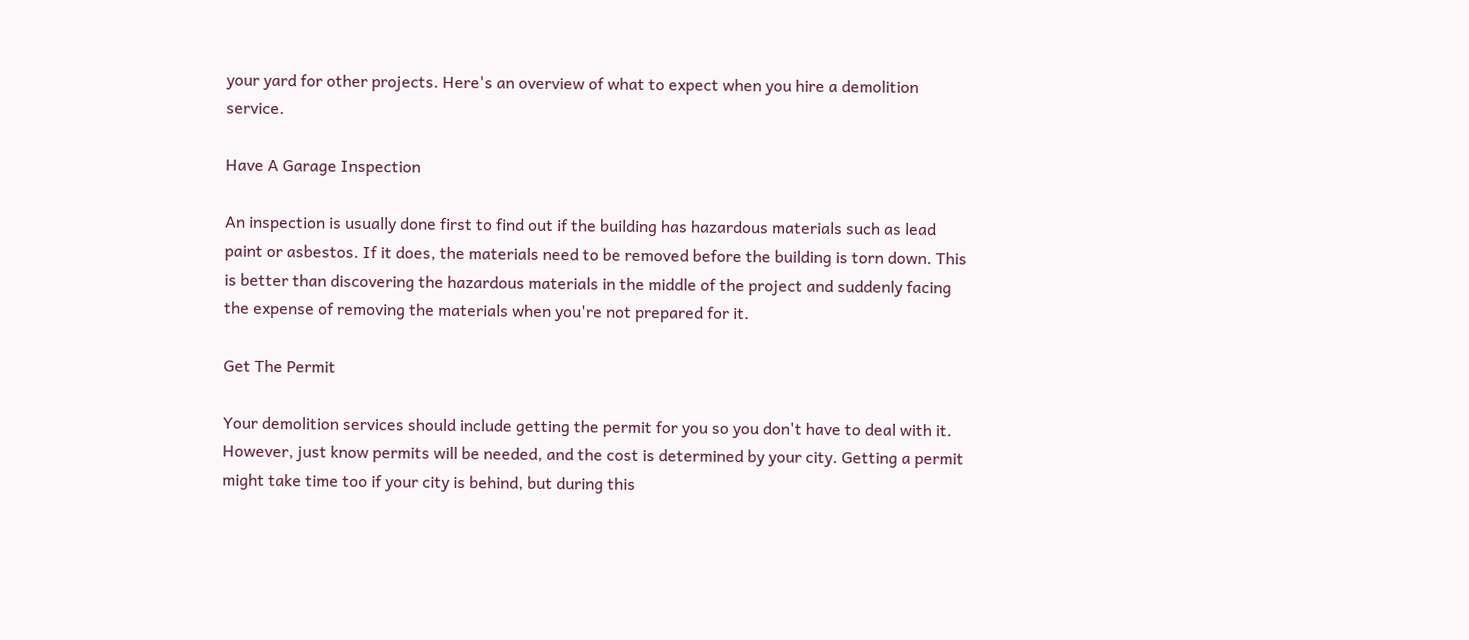your yard for other projects. Here's an overview of what to expect when you hire a demolition service.

Have A Garage Inspection

An inspection is usually done first to find out if the building has hazardous materials such as lead paint or asbestos. If it does, the materials need to be removed before the building is torn down. This is better than discovering the hazardous materials in the middle of the project and suddenly facing the expense of removing the materials when you're not prepared for it.

Get The Permit

Your demolition services should include getting the permit for you so you don't have to deal with it. However, just know permits will be needed, and the cost is determined by your city. Getting a permit might take time too if your city is behind, but during this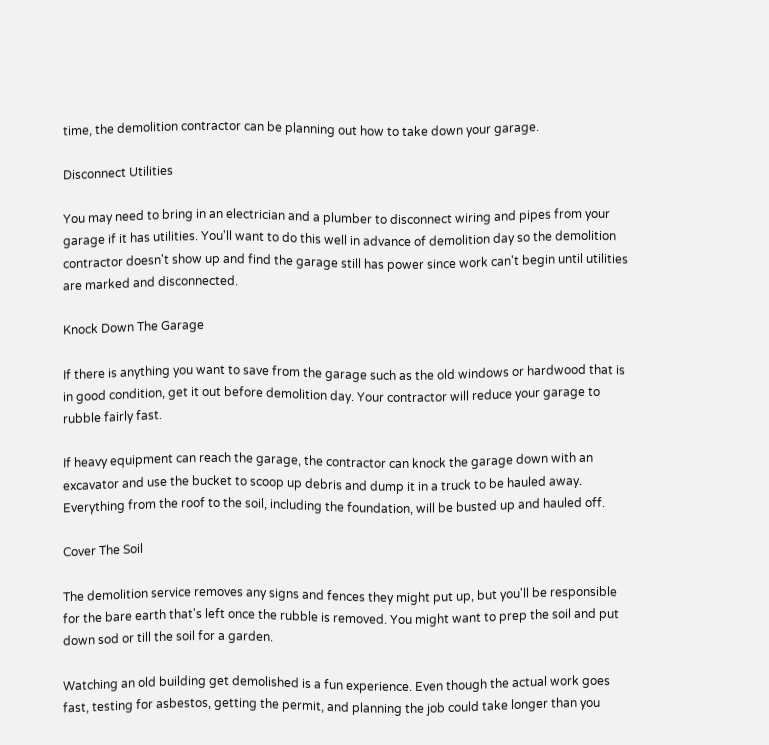time, the demolition contractor can be planning out how to take down your garage.

Disconnect Utilities

You may need to bring in an electrician and a plumber to disconnect wiring and pipes from your garage if it has utilities. You'll want to do this well in advance of demolition day so the demolition contractor doesn't show up and find the garage still has power since work can't begin until utilities are marked and disconnected.

Knock Down The Garage

If there is anything you want to save from the garage such as the old windows or hardwood that is in good condition, get it out before demolition day. Your contractor will reduce your garage to rubble fairly fast.

If heavy equipment can reach the garage, the contractor can knock the garage down with an excavator and use the bucket to scoop up debris and dump it in a truck to be hauled away. Everything from the roof to the soil, including the foundation, will be busted up and hauled off.

Cover The Soil

The demolition service removes any signs and fences they might put up, but you'll be responsible for the bare earth that's left once the rubble is removed. You might want to prep the soil and put down sod or till the soil for a garden.

Watching an old building get demolished is a fun experience. Even though the actual work goes fast, testing for asbestos, getting the permit, and planning the job could take longer than you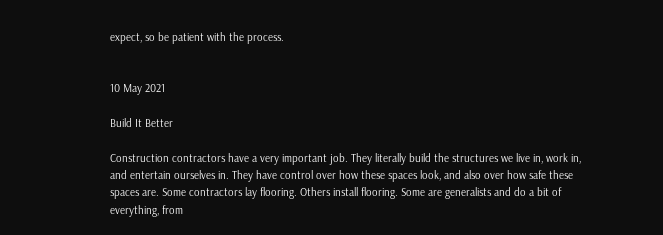expect, so be patient with the process.


10 May 2021

Build It Better

Construction contractors have a very important job. They literally build the structures we live in, work in, and entertain ourselves in. They have control over how these spaces look, and also over how safe these spaces are. Some contractors lay flooring. Others install flooring. Some are generalists and do a bit of everything, from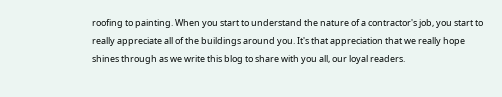roofing to painting. When you start to understand the nature of a contractor's job, you start to really appreciate all of the buildings around you. It's that appreciation that we really hope shines through as we write this blog to share with you all, our loyal readers.